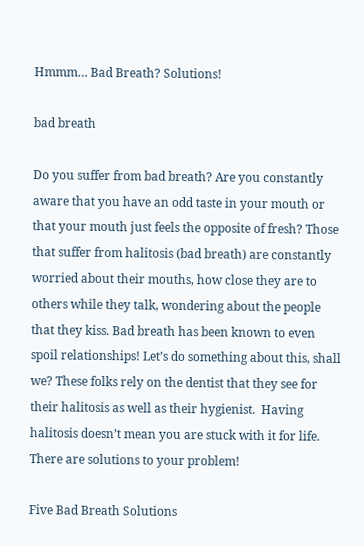Hmmm… Bad Breath? Solutions!

bad breath

Do you suffer from bad breath? Are you constantly aware that you have an odd taste in your mouth or that your mouth just feels the opposite of fresh? Those that suffer from halitosis (bad breath) are constantly worried about their mouths, how close they are to others while they talk, wondering about the people that they kiss. Bad breath has been known to even spoil relationships! Let’s do something about this, shall we? These folks rely on the dentist that they see for their halitosis as well as their hygienist.  Having halitosis doesn’t mean you are stuck with it for life. There are solutions to your problem!

Five Bad Breath Solutions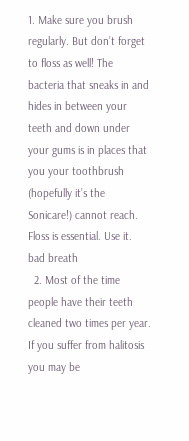1. Make sure you brush regularly. But don’t forget to floss as well! The bacteria that sneaks in and hides in between your teeth and down under your gums is in places that you your toothbrush (hopefully it’s the Sonicare!) cannot reach. Floss is essential. Use it. bad breath
  2. Most of the time people have their teeth cleaned two times per year. If you suffer from halitosis you may be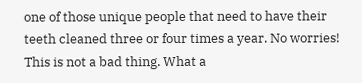one of those unique people that need to have their teeth cleaned three or four times a year. No worries! This is not a bad thing. What a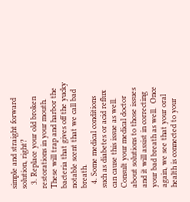simple and straight forward solution, right?
  3. Replace your old broken restorations in your mouth. These will trap and harbor the bacteria that gives off the yucky notable scent that we call bad breath.
  4. Some medical conditions such as diabetes or acid reflux can cause this issue as well. Consult your medical doctor about solutions to those issues and it will assist in correcting your bad breath as well.  Once again, we see that your oral health is connected to your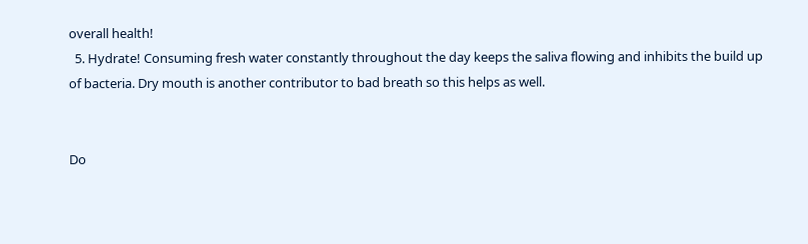overall health!
  5. Hydrate! Consuming fresh water constantly throughout the day keeps the saliva flowing and inhibits the build up of bacteria. Dry mouth is another contributor to bad breath so this helps as well.


Do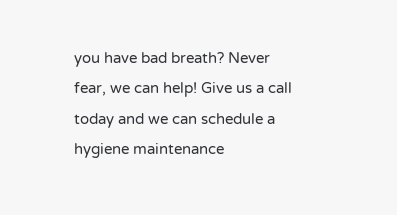you have bad breath? Never fear, we can help! Give us a call today and we can schedule a hygiene maintenance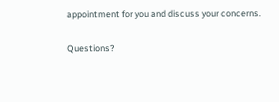appointment for you and discuss your concerns.

Questions?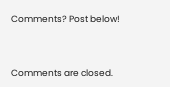Comments? Post below!



Comments are closed.